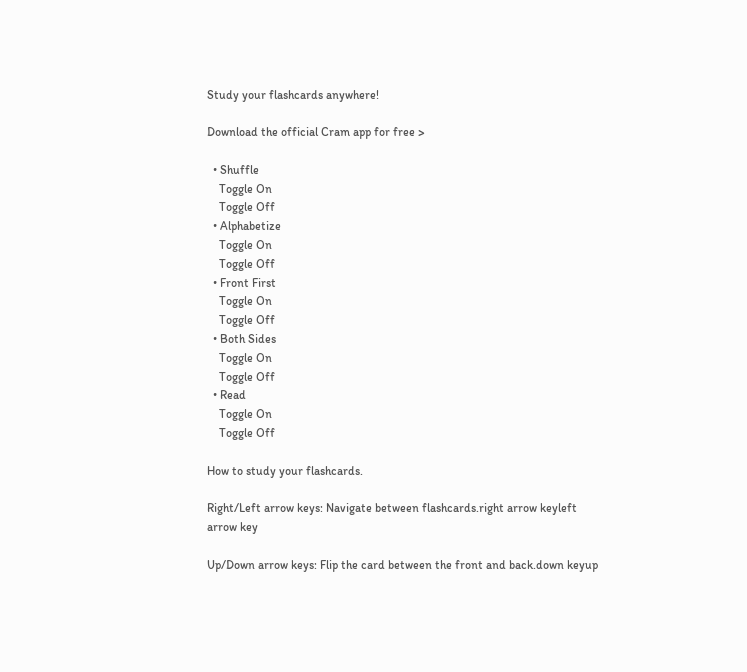Study your flashcards anywhere!

Download the official Cram app for free >

  • Shuffle
    Toggle On
    Toggle Off
  • Alphabetize
    Toggle On
    Toggle Off
  • Front First
    Toggle On
    Toggle Off
  • Both Sides
    Toggle On
    Toggle Off
  • Read
    Toggle On
    Toggle Off

How to study your flashcards.

Right/Left arrow keys: Navigate between flashcards.right arrow keyleft arrow key

Up/Down arrow keys: Flip the card between the front and back.down keyup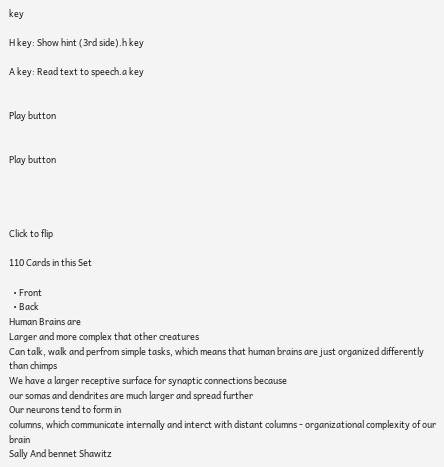key

H key: Show hint (3rd side).h key

A key: Read text to speech.a key


Play button


Play button




Click to flip

110 Cards in this Set

  • Front
  • Back
Human Brains are
Larger and more complex that other creatures
Can talk, walk and perfrom simple tasks, which means that human brains are just organized differently than chimps
We have a larger receptive surface for synaptic connections because
our somas and dendrites are much larger and spread further
Our neurons tend to form in
columns, which communicate internally and interct with distant columns - organizational complexity of our brain
Sally And bennet Shawitz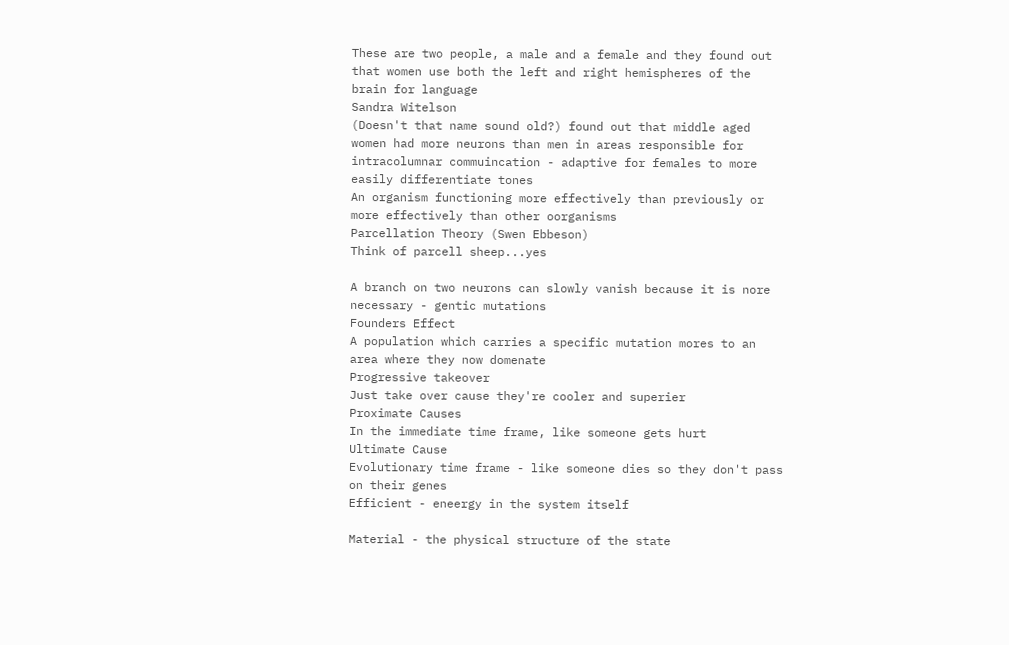These are two people, a male and a female and they found out that women use both the left and right hemispheres of the brain for language
Sandra Witelson
(Doesn't that name sound old?) found out that middle aged women had more neurons than men in areas responsible for intracolumnar commuincation - adaptive for females to more easily differentiate tones
An organism functioning more effectively than previously or more effectively than other oorganisms
Parcellation Theory (Swen Ebbeson)
Think of parcell sheep...yes

A branch on two neurons can slowly vanish because it is nore necessary - gentic mutations
Founders Effect
A population which carries a specific mutation mores to an area where they now domenate
Progressive takeover
Just take over cause they're cooler and superier
Proximate Causes
In the immediate time frame, like someone gets hurt
Ultimate Cause
Evolutionary time frame - like someone dies so they don't pass on their genes
Efficient - eneergy in the system itself

Material - the physical structure of the state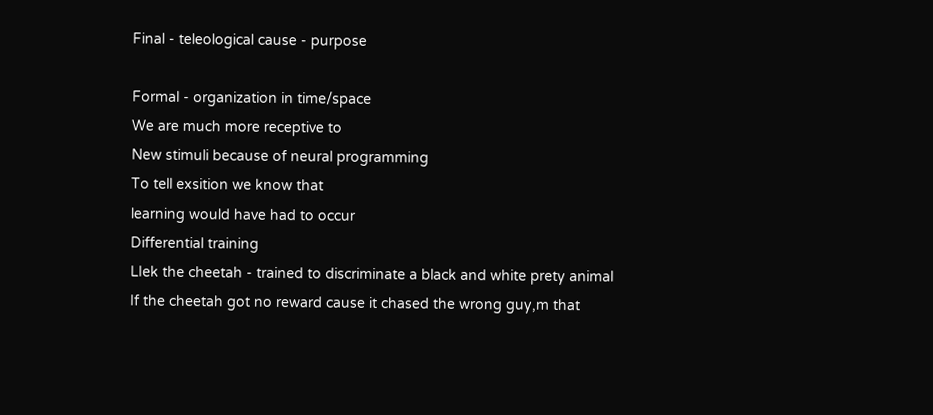Final - teleological cause - purpose

Formal - organization in time/space
We are much more receptive to
New stimuli because of neural programming
To tell exsition we know that
learning would have had to occur
Differential training
LIek the cheetah - trained to discriminate a black and white prety animal
If the cheetah got no reward cause it chased the wrong guy,m that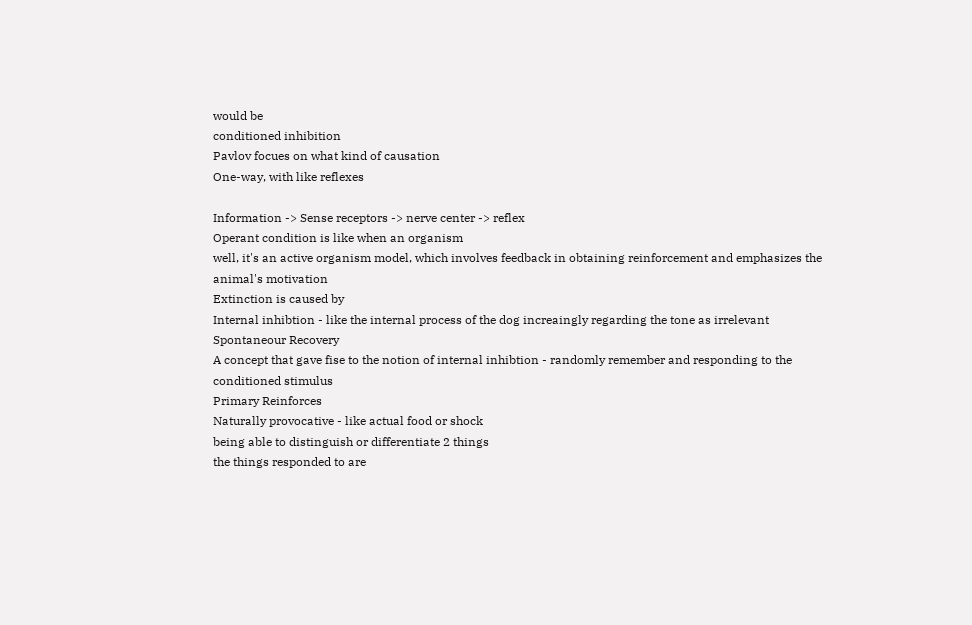would be
conditioned inhibition
Pavlov focues on what kind of causation
One-way, with like reflexes

Information -> Sense receptors -> nerve center -> reflex
Operant condition is like when an organism
well, it's an active organism model, which involves feedback in obtaining reinforcement and emphasizes the animal's motivation
Extinction is caused by
Internal inhibtion - like the internal process of the dog increaingly regarding the tone as irrelevant
Spontaneour Recovery
A concept that gave fise to the notion of internal inhibtion - randomly remember and responding to the conditioned stimulus
Primary Reinforces
Naturally provocative - like actual food or shock
being able to distinguish or differentiate 2 things
the things responded to are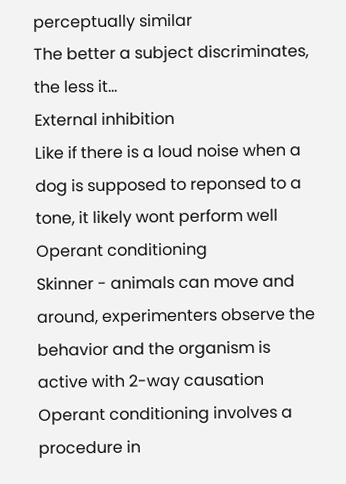perceptually similar
The better a subject discriminates, the less it...
External inhibition
Like if there is a loud noise when a dog is supposed to reponsed to a tone, it likely wont perform well
Operant conditioning
Skinner - animals can move and around, experimenters observe the behavior and the organism is active with 2-way causation
Operant conditioning involves a procedure in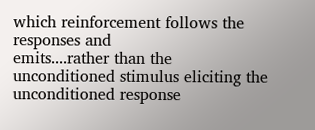which reinforcement follows the responses and
emits....rather than the unconditioned stimulus eliciting the unconditioned response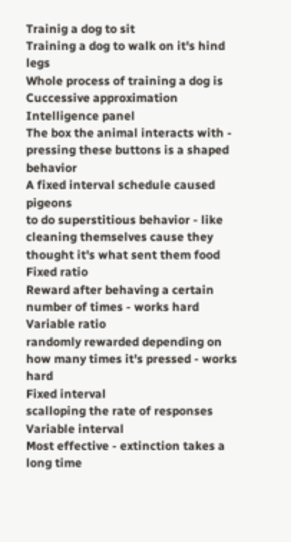Trainig a dog to sit
Training a dog to walk on it's hind legs
Whole process of training a dog is
Cuccessive approximation
Intelligence panel
The box the animal interacts with - pressing these buttons is a shaped behavior
A fixed interval schedule caused pigeons
to do superstitious behavior - like cleaning themselves cause they thought it's what sent them food
Fixed ratio
Reward after behaving a certain number of times - works hard
Variable ratio
randomly rewarded depending on how many times it's pressed - works hard
Fixed interval
scalloping the rate of responses
Variable interval
Most effective - extinction takes a long time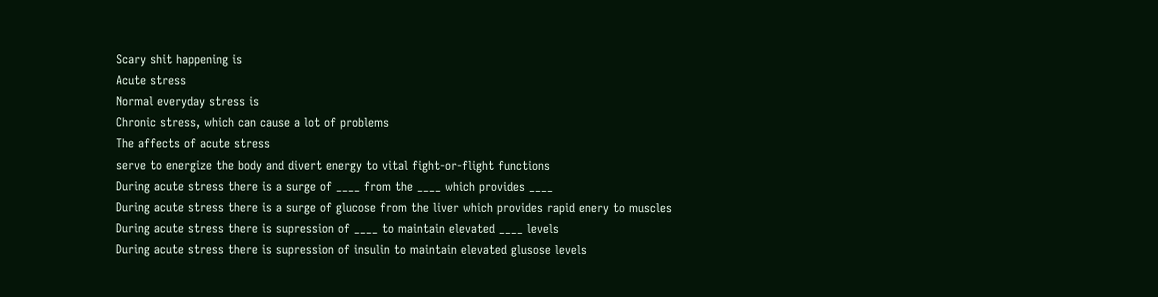Scary shit happening is
Acute stress
Normal everyday stress is
Chronic stress, which can cause a lot of problems
The affects of acute stress
serve to energize the body and divert energy to vital fight-or-flight functions
During acute stress there is a surge of ____ from the ____ which provides ____
During acute stress there is a surge of glucose from the liver which provides rapid enery to muscles
During acute stress there is supression of ____ to maintain elevated ____ levels
During acute stress there is supression of insulin to maintain elevated glusose levels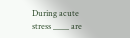During acute stress ____ are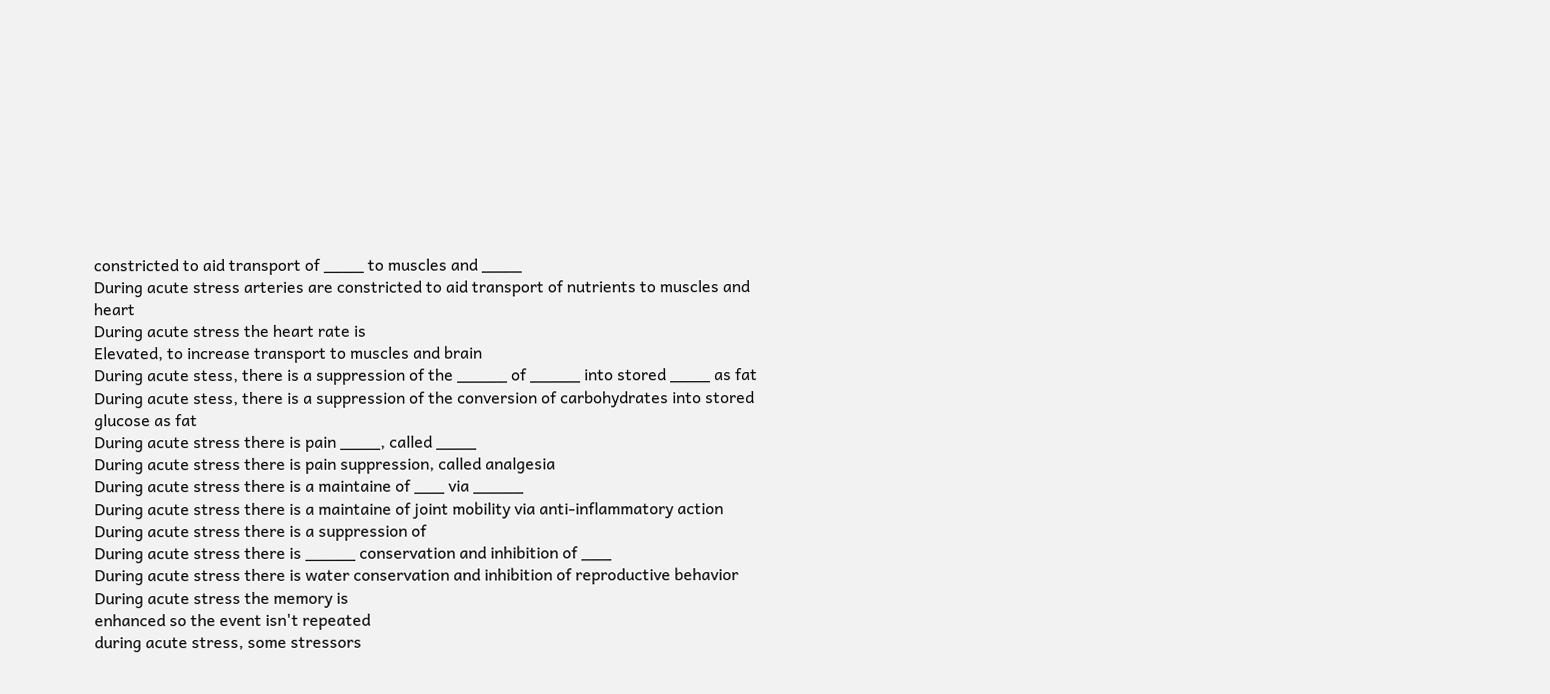constricted to aid transport of ____ to muscles and ____
During acute stress arteries are constricted to aid transport of nutrients to muscles and heart
During acute stress the heart rate is
Elevated, to increase transport to muscles and brain
During acute stess, there is a suppression of the _____ of _____ into stored ____ as fat
During acute stess, there is a suppression of the conversion of carbohydrates into stored glucose as fat
During acute stress there is pain ____, called ____
During acute stress there is pain suppression, called analgesia
During acute stress there is a maintaine of ___ via _____
During acute stress there is a maintaine of joint mobility via anti-inflammatory action
During acute stress there is a suppression of
During acute stress there is _____ conservation and inhibition of ___
During acute stress there is water conservation and inhibition of reproductive behavior
During acute stress the memory is
enhanced so the event isn't repeated
during acute stress, some stressors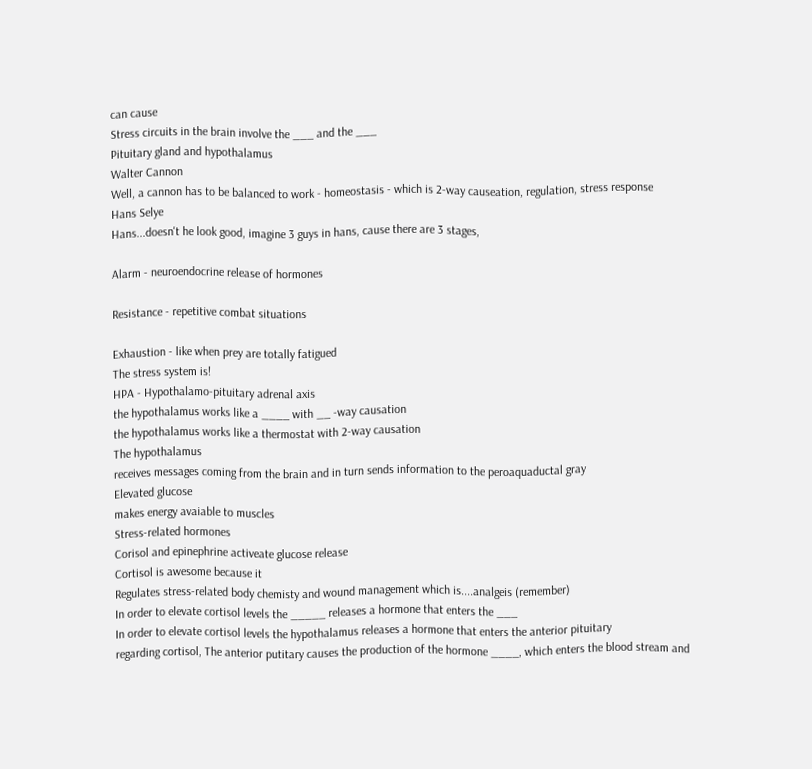can cause
Stress circuits in the brain involve the ___ and the ___
Pituitary gland and hypothalamus
Walter Cannon
Well, a cannon has to be balanced to work - homeostasis - which is 2-way causeation, regulation, stress response
Hans Selye
Hans...doesn't he look good, imagine 3 guys in hans, cause there are 3 stages,

Alarm - neuroendocrine release of hormones

Resistance - repetitive combat situations

Exhaustion - like when prey are totally fatigued
The stress system is!
HPA - Hypothalamo-pituitary adrenal axis
the hypothalamus works like a ____ with __ -way causation
the hypothalamus works like a thermostat with 2-way causation
The hypothalamus
receives messages coming from the brain and in turn sends information to the peroaquaductal gray
Elevated glucose
makes energy avaiable to muscles
Stress-related hormones
Corisol and epinephrine activeate glucose release
Cortisol is awesome because it
Regulates stress-related body chemisty and wound management which is....analgeis (remember)
In order to elevate cortisol levels the _____ releases a hormone that enters the ___
In order to elevate cortisol levels the hypothalamus releases a hormone that enters the anterior pituitary
regarding cortisol, The anterior putitary causes the production of the hormone ____, which enters the blood stream and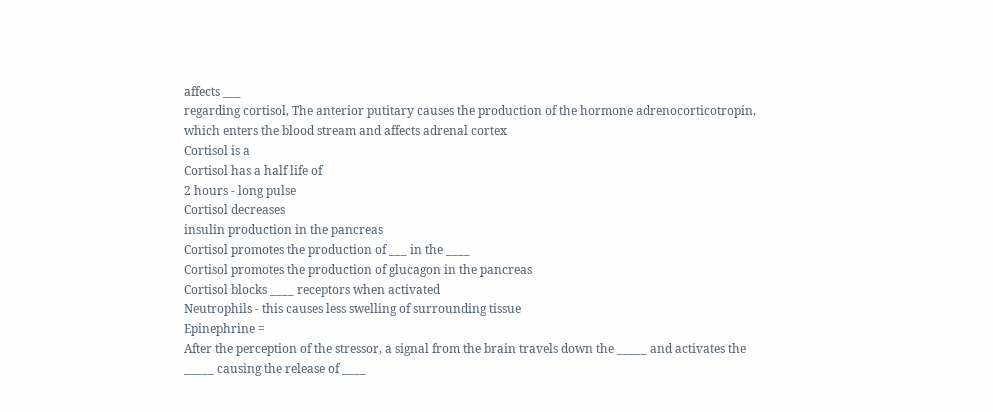affects ___
regarding cortisol, The anterior putitary causes the production of the hormone adrenocorticotropin, which enters the blood stream and affects adrenal cortex
Cortisol is a
Cortisol has a half life of
2 hours - long pulse
Cortisol decreases
insulin production in the pancreas
Cortisol promotes the production of ___ in the ____
Cortisol promotes the production of glucagon in the pancreas
Cortisol blocks ____ receptors when activated
Neutrophils - this causes less swelling of surrounding tissue
Epinephrine =
After the perception of the stressor, a signal from the brain travels down the _____ and activates the _____ causing the release of ____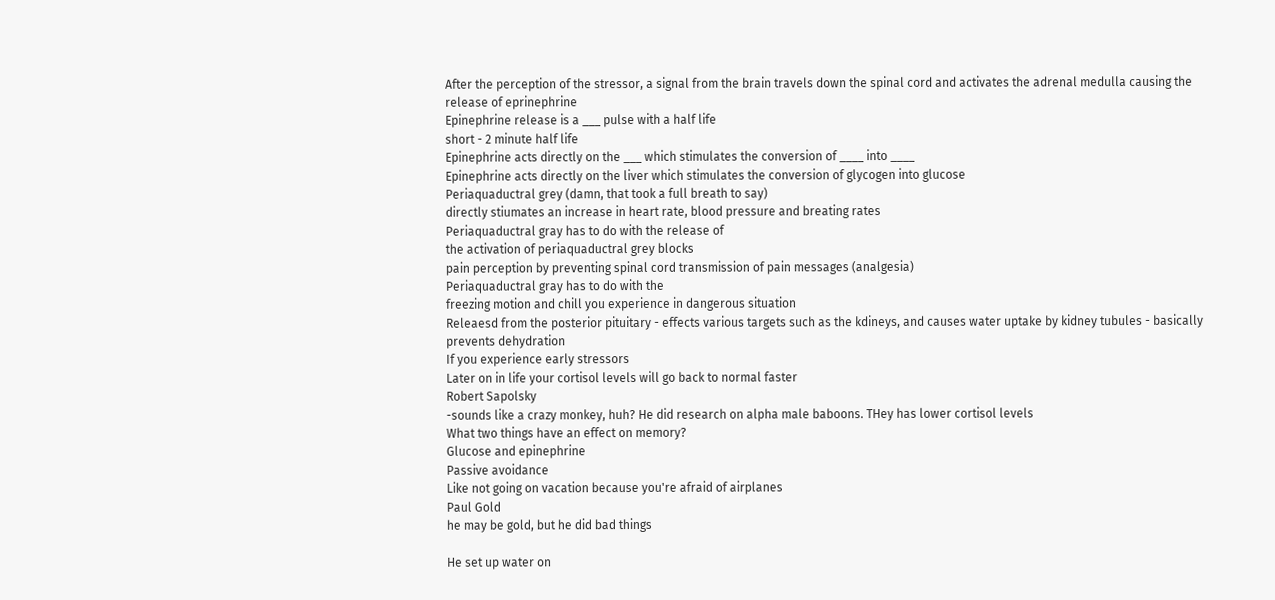After the perception of the stressor, a signal from the brain travels down the spinal cord and activates the adrenal medulla causing the release of eprinephrine
Epinephrine release is a ___ pulse with a half life
short - 2 minute half life
Epinephrine acts directly on the ___ which stimulates the conversion of ____ into ____
Epinephrine acts directly on the liver which stimulates the conversion of glycogen into glucose
Periaquaductral grey (damn, that took a full breath to say)
directly stiumates an increase in heart rate, blood pressure and breating rates
Periaquaductral gray has to do with the release of
the activation of periaquaductral grey blocks
pain perception by preventing spinal cord transmission of pain messages (analgesia)
Periaquaductral gray has to do with the
freezing motion and chill you experience in dangerous situation
Releaesd from the posterior pituitary - effects various targets such as the kdineys, and causes water uptake by kidney tubules - basically prevents dehydration
If you experience early stressors
Later on in life your cortisol levels will go back to normal faster
Robert Sapolsky
-sounds like a crazy monkey, huh? He did research on alpha male baboons. THey has lower cortisol levels
What two things have an effect on memory?
Glucose and epinephrine
Passive avoidance
Like not going on vacation because you're afraid of airplanes
Paul Gold
he may be gold, but he did bad things

He set up water on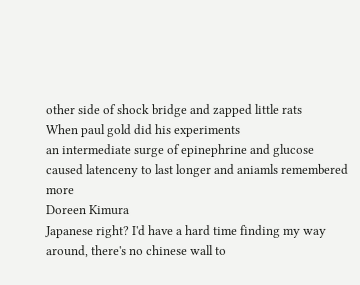other side of shock bridge and zapped little rats
When paul gold did his experiments
an intermediate surge of epinephrine and glucose caused latenceny to last longer and aniamls remembered more
Doreen Kimura
Japanese right? I'd have a hard time finding my way around, there's no chinese wall to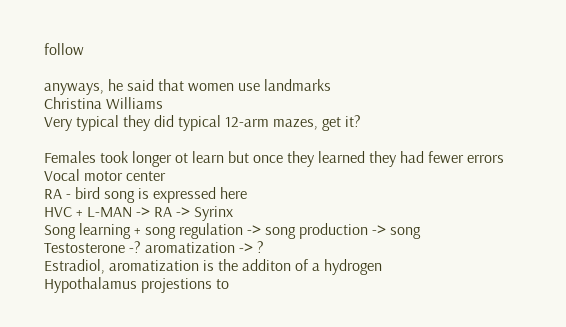follow

anyways, he said that women use landmarks
Christina Williams
Very typical they did typical 12-arm mazes, get it?

Females took longer ot learn but once they learned they had fewer errors
Vocal motor center
RA - bird song is expressed here
HVC + L-MAN -> RA -> Syrinx
Song learning + song regulation -> song production -> song
Testosterone -? aromatization -> ?
Estradiol, aromatization is the additon of a hydrogen
Hypothalamus projestions to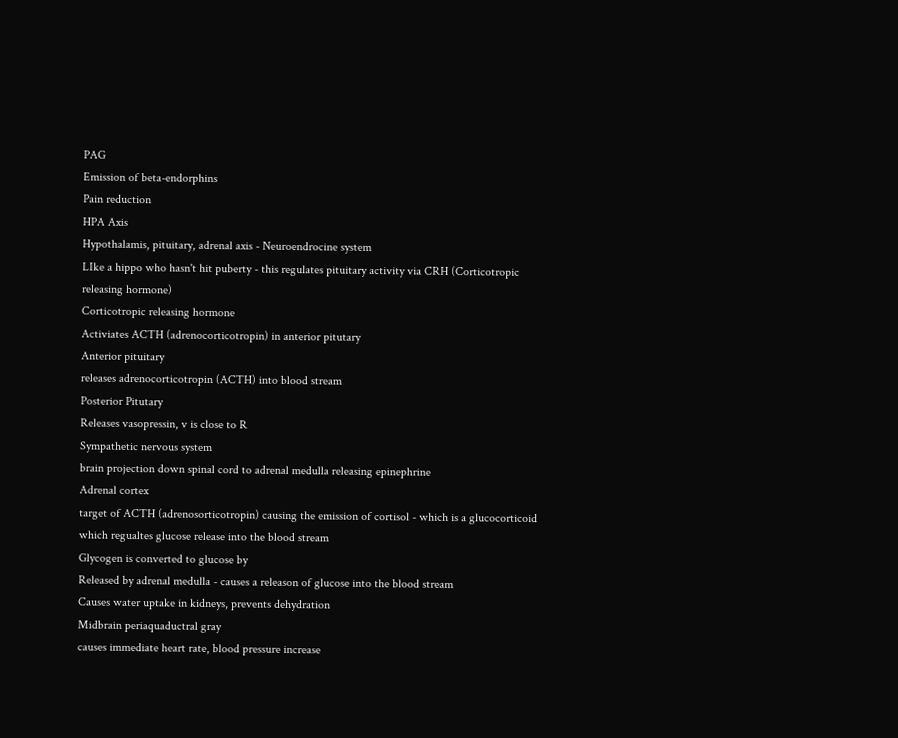PAG
Emission of beta-endorphins
Pain reduction
HPA Axis
Hypothalamis, pituitary, adrenal axis - Neuroendrocine system
LIke a hippo who hasn't hit puberty - this regulates pituitary activity via CRH (Corticotropic releasing hormone)
Corticotropic releasing hormone
Activiates ACTH (adrenocorticotropin) in anterior pitutary
Anterior pituitary
releases adrenocorticotropin (ACTH) into blood stream
Posterior Pitutary
Releases vasopressin, v is close to R
Sympathetic nervous system
brain projection down spinal cord to adrenal medulla releasing epinephrine
Adrenal cortex
target of ACTH (adrenosorticotropin) causing the emission of cortisol - which is a glucocorticoid which regualtes glucose release into the blood stream
Glycogen is converted to glucose by
Released by adrenal medulla - causes a releason of glucose into the blood stream
Causes water uptake in kidneys, prevents dehydration
Midbrain periaquaductral gray
causes immediate heart rate, blood pressure increase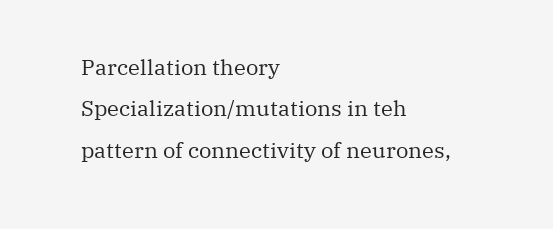Parcellation theory
Specialization/mutations in teh pattern of connectivity of neurones,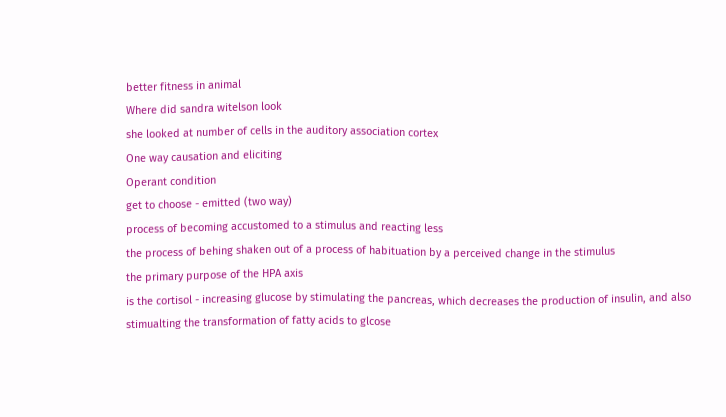better fitness in animal
Where did sandra witelson look
she looked at number of cells in the auditory association cortex
One way causation and eliciting
Operant condition
get to choose - emitted (two way)
process of becoming accustomed to a stimulus and reacting less
the process of behing shaken out of a process of habituation by a perceived change in the stimulus
the primary purpose of the HPA axis
is the cortisol - increasing glucose by stimulating the pancreas, which decreases the production of insulin, and also stimualting the transformation of fatty acids to glcose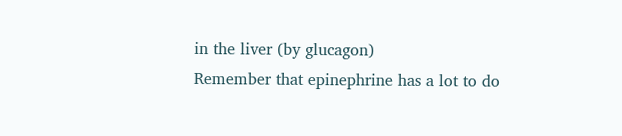in the liver (by glucagon)
Remember that epinephrine has a lot to do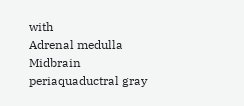with
Adrenal medulla
Midbrain periaquaductral gray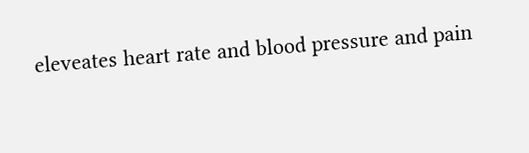eleveates heart rate and blood pressure and pain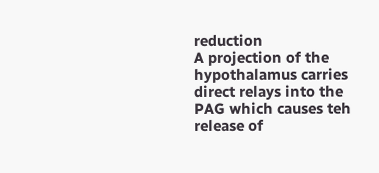reduction
A projection of the hypothalamus carries
direct relays into the PAG which causes teh release of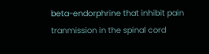beta-endorphrine that inhibit pain tranmission in the spinal cord